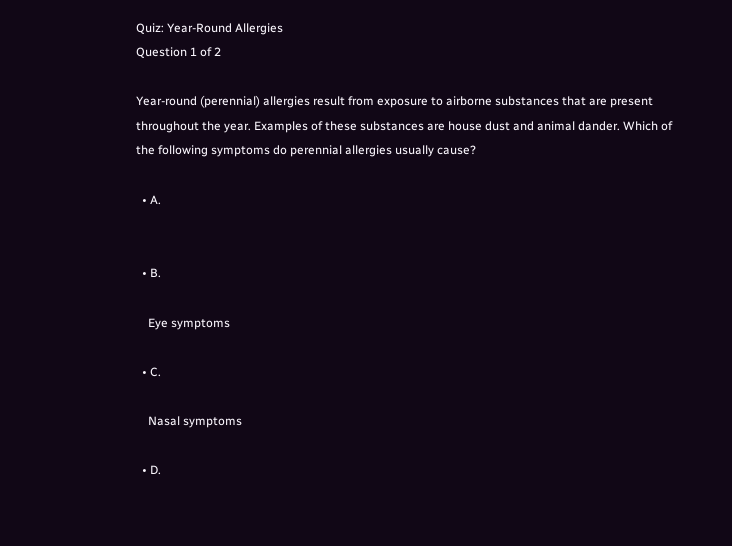Quiz: Year-Round Allergies
Question 1 of 2

Year-round (perennial) allergies result from exposure to airborne substances that are present throughout the year. Examples of these substances are house dust and animal dander. Which of the following symptoms do perennial allergies usually cause?

  • A.


  • B.

    Eye symptoms

  • C.

    Nasal symptoms

  • D.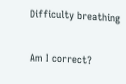Difficulty breathing

Am I correct?